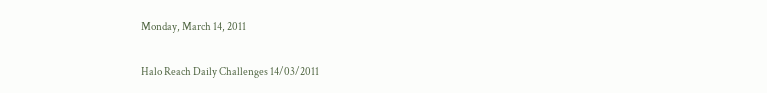Monday, March 14, 2011

Halo Reach Daily Challenges 14/03/2011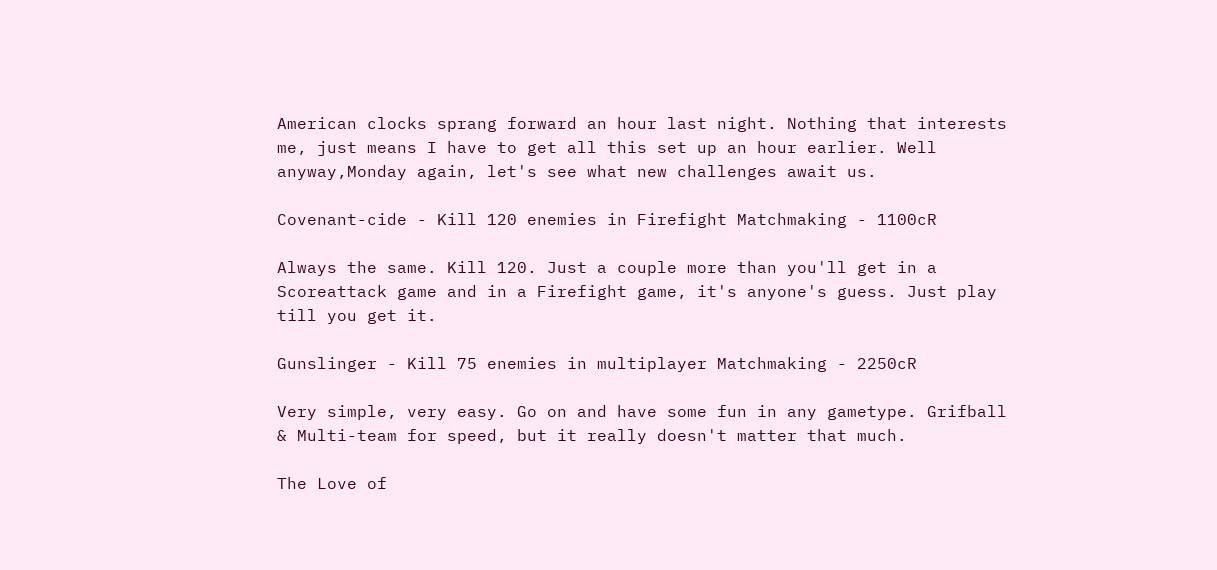American clocks sprang forward an hour last night. Nothing that interests me, just means I have to get all this set up an hour earlier. Well anyway,Monday again, let's see what new challenges await us.

Covenant-cide - Kill 120 enemies in Firefight Matchmaking - 1100cR

Always the same. Kill 120. Just a couple more than you'll get in a Scoreattack game and in a Firefight game, it's anyone's guess. Just play till you get it.

Gunslinger - Kill 75 enemies in multiplayer Matchmaking - 2250cR

Very simple, very easy. Go on and have some fun in any gametype. Grifball & Multi-team for speed, but it really doesn't matter that much.

The Love of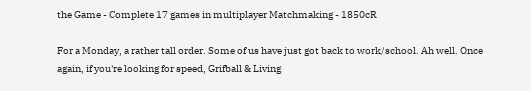the Game - Complete 17 games in multiplayer Matchmaking - 1850cR

For a Monday, a rather tall order. Some of us have just got back to work/school. Ah well. Once again, if you're looking for speed, Grifball & Living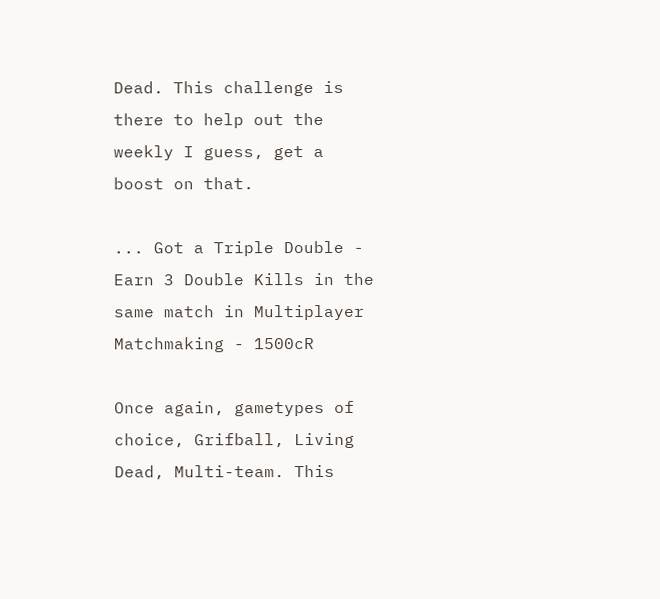Dead. This challenge is there to help out the weekly I guess, get a boost on that.

... Got a Triple Double - Earn 3 Double Kills in the same match in Multiplayer Matchmaking - 1500cR

Once again, gametypes of choice, Grifball, Living Dead, Multi-team. This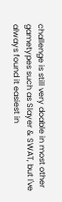challenge is still very doable in most other gametypes such as Slayer & SWAT, but I've always found it easiest in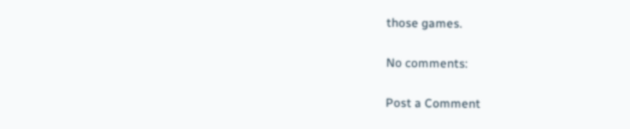those games.

No comments:

Post a Comment